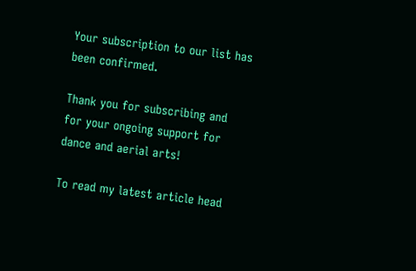Your subscription to our list has been confirmed.

Thank you for subscribing and for your ongoing support for dance and aerial arts!

To read my latest article head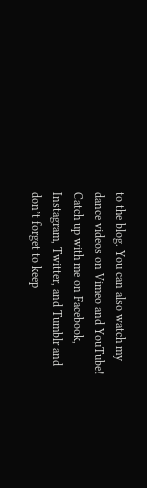to the blog. You can also watch my dance videos on Vimeo and YouTube! Catch up with me on Facebook, Instagram, Twitter, and Tumblr and don’t forget to keep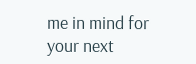me in mind for your next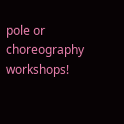pole or choreography workshops!